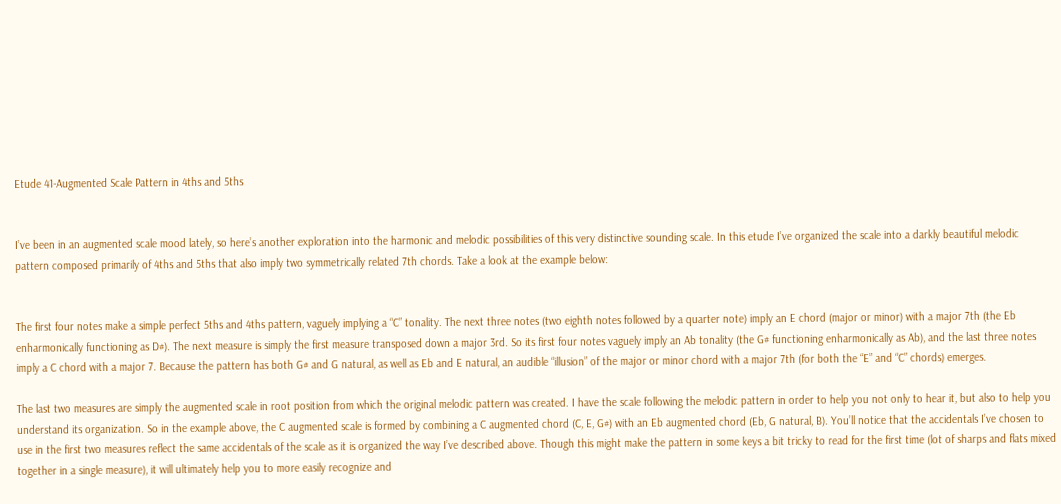Etude 41-Augmented Scale Pattern in 4ths and 5ths


I’ve been in an augmented scale mood lately, so here’s another exploration into the harmonic and melodic possibilities of this very distinctive sounding scale. In this etude I’ve organized the scale into a darkly beautiful melodic pattern composed primarily of 4ths and 5ths that also imply two symmetrically related 7th chords. Take a look at the example below:


The first four notes make a simple perfect 5ths and 4ths pattern, vaguely implying a “C” tonality. The next three notes (two eighth notes followed by a quarter note) imply an E chord (major or minor) with a major 7th (the Eb enharmonically functioning as D#). The next measure is simply the first measure transposed down a major 3rd. So its first four notes vaguely imply an Ab tonality (the G# functioning enharmonically as Ab), and the last three notes imply a C chord with a major 7. Because the pattern has both G# and G natural, as well as Eb and E natural, an audible “illusion” of the major or minor chord with a major 7th (for both the “E” and “C” chords) emerges.

The last two measures are simply the augmented scale in root position from which the original melodic pattern was created. I have the scale following the melodic pattern in order to help you not only to hear it, but also to help you understand its organization. So in the example above, the C augmented scale is formed by combining a C augmented chord (C, E, G#) with an Eb augmented chord (Eb, G natural, B). You’ll notice that the accidentals I’ve chosen to use in the first two measures reflect the same accidentals of the scale as it is organized the way I’ve described above. Though this might make the pattern in some keys a bit tricky to read for the first time (lot of sharps and flats mixed together in a single measure), it will ultimately help you to more easily recognize and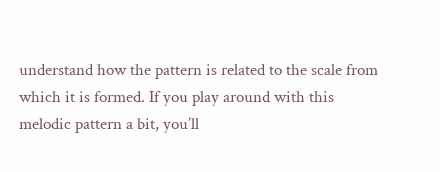understand how the pattern is related to the scale from which it is formed. If you play around with this melodic pattern a bit, you’ll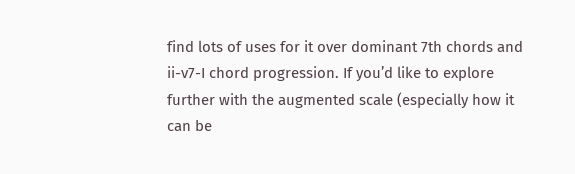find lots of uses for it over dominant 7th chords and ii-v7-I chord progression. If you’d like to explore further with the augmented scale (especially how it can be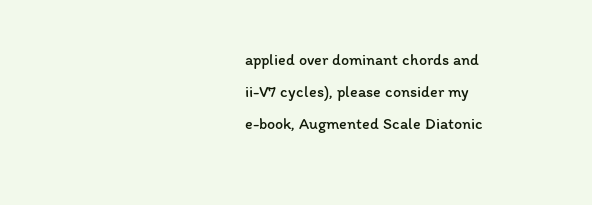applied over dominant chords and ii-V7 cycles), please consider my e-book, Augmented Scale Diatonic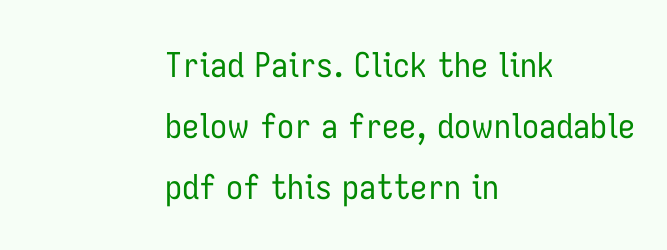Triad Pairs. Click the link below for a free, downloadable pdf of this pattern in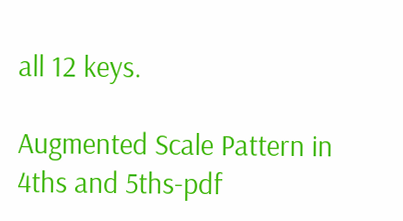all 12 keys.

Augmented Scale Pattern in 4ths and 5ths-pdf